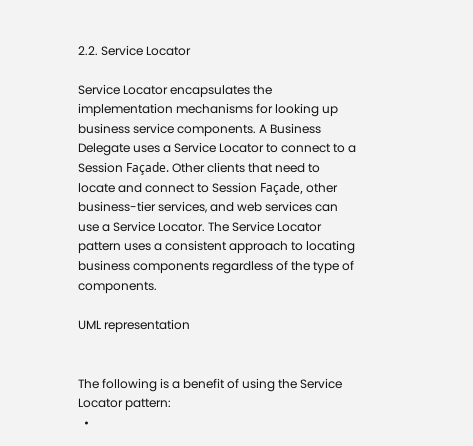2.2. Service Locator

Service Locator encapsulates the implementation mechanisms for looking up business service components. A Business Delegate uses a Service Locator to connect to a Session Façade. Other clients that need to locate and connect to Session Façade, other business-tier services, and web services can use a Service Locator. The Service Locator pattern uses a consistent approach to locating business components regardless of the type of components.

UML representation


The following is a benefit of using the Service Locator pattern:
  •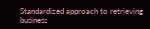Standardized approach to retrieving business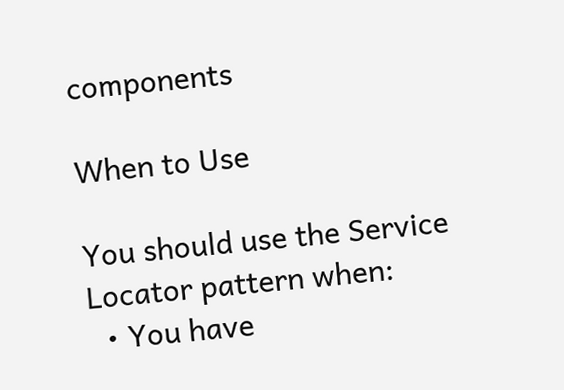components

When to Use

You should use the Service Locator pattern when:
  • You have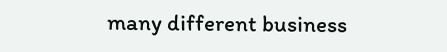many different business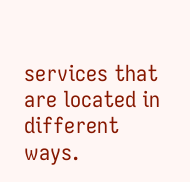services that are located in different ways.